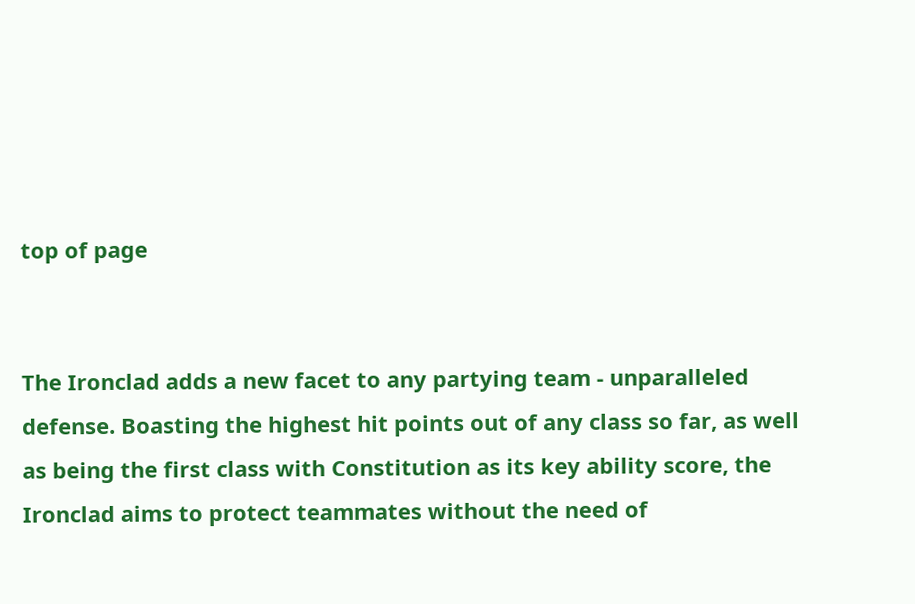top of page


The Ironclad adds a new facet to any partying team - unparalleled defense. Boasting the highest hit points out of any class so far, as well as being the first class with Constitution as its key ability score, the Ironclad aims to protect teammates without the need of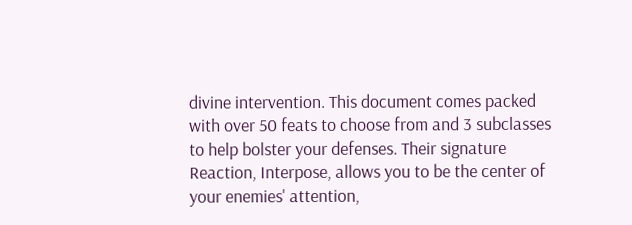divine intervention. This document comes packed with over 50 feats to choose from and 3 subclasses to help bolster your defenses. Their signature Reaction, Interpose, allows you to be the center of your enemies' attention,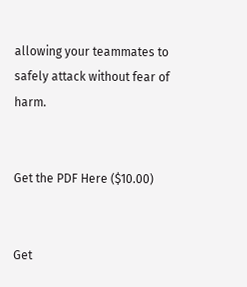allowing your teammates to safely attack without fear of harm.


Get the PDF Here ($10.00)


Get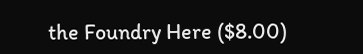the Foundry Here ($8.00)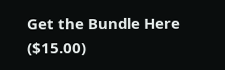Get the Bundle Here ($15.00)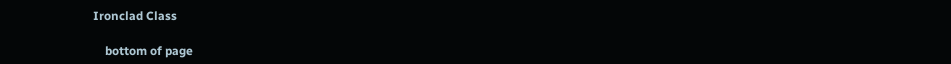Ironclad Class

    bottom of page